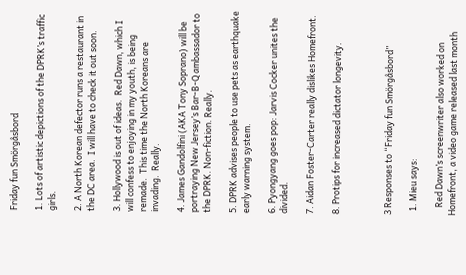Friday fun Smörgåsbord

1. Lots of artistic depictions of the DPRK’s traffic girls.

2. A North Korean defector runs a restaurant in the DC area.  I will have to check it out soon.

3. Hollywood is out of ideas.  Red Dawn, which I will confess to enjoying in my youth, is being remade.  This time the North Koreans are invading.  Really.

4. James Gandolfini (AKA Tony Soprano) will be portraying New Jersey’s Bar-B-Q ambassador to the DPRK. Non-fiction. Really.

5. DPRK advises people to use pets as earthquake early warning system.

6. Pyongyang goes pop: Jarvis Cocker unites the divided.

7. Aidan Foster-Carter really dislikes Homefront.

8. Protips for increased dictator longevity.



3 Responses to “Friday fun Smörgåsbord”

  1. Mieu says:

    Red Dawn’s screenwriter also worked on Homefront, a video game released last month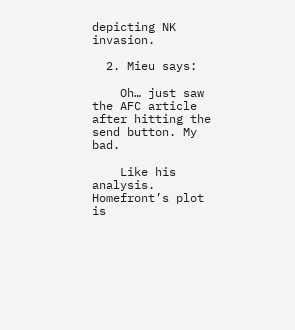depicting NK invasion.

  2. Mieu says:

    Oh… just saw the AFC article after hitting the send button. My bad.

    Like his analysis. Homefront’s plot is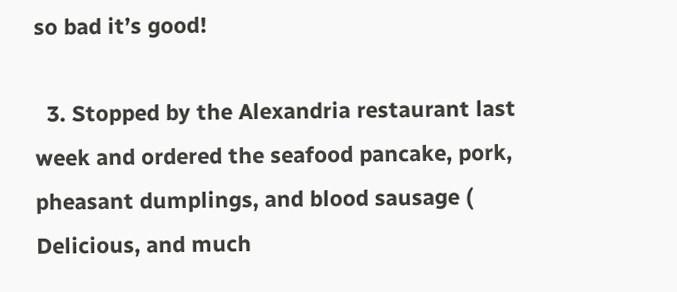so bad it’s good!

  3. Stopped by the Alexandria restaurant last week and ordered the seafood pancake, pork, pheasant dumplings, and blood sausage ( Delicious, and much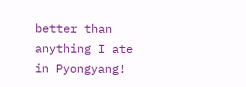better than anything I ate in Pyongyang!